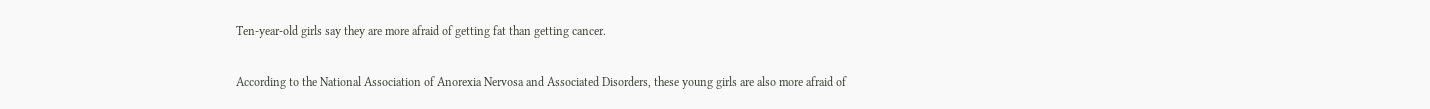Ten-year-old girls say they are more afraid of getting fat than getting cancer.

According to the National Association of Anorexia Nervosa and Associated Disorders, these young girls are also more afraid of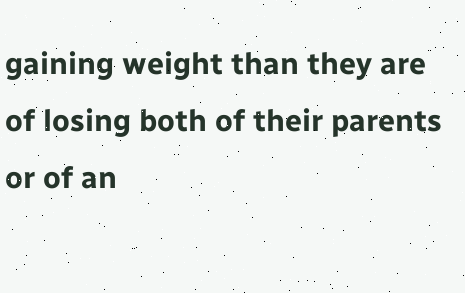gaining weight than they are of losing both of their parents or of an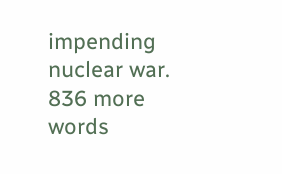impending nuclear war. 836 more words